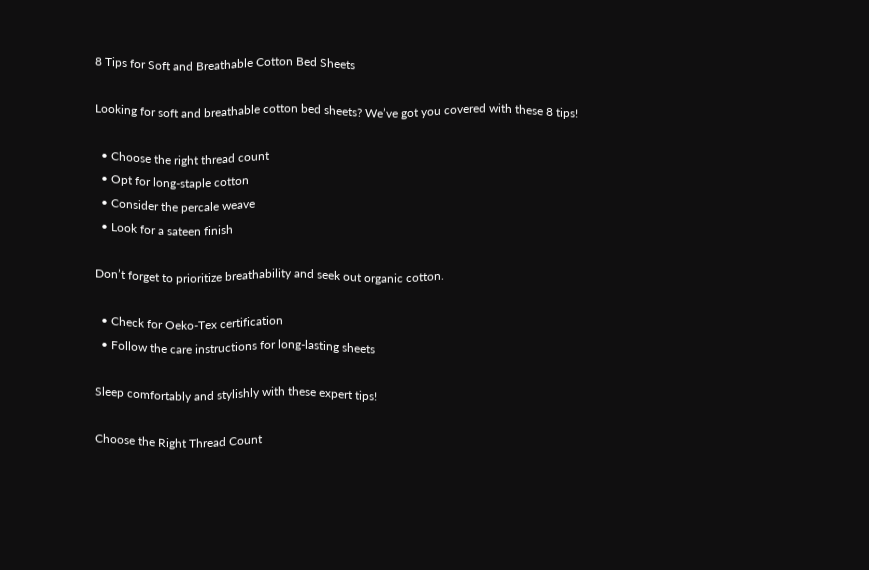8 Tips for Soft and Breathable Cotton Bed Sheets

Looking for soft and breathable cotton bed sheets? We’ve got you covered with these 8 tips!

  • Choose the right thread count
  • Opt for long-staple cotton
  • Consider the percale weave
  • Look for a sateen finish

Don’t forget to prioritize breathability and seek out organic cotton.

  • Check for Oeko-Tex certification
  • Follow the care instructions for long-lasting sheets

Sleep comfortably and stylishly with these expert tips!

Choose the Right Thread Count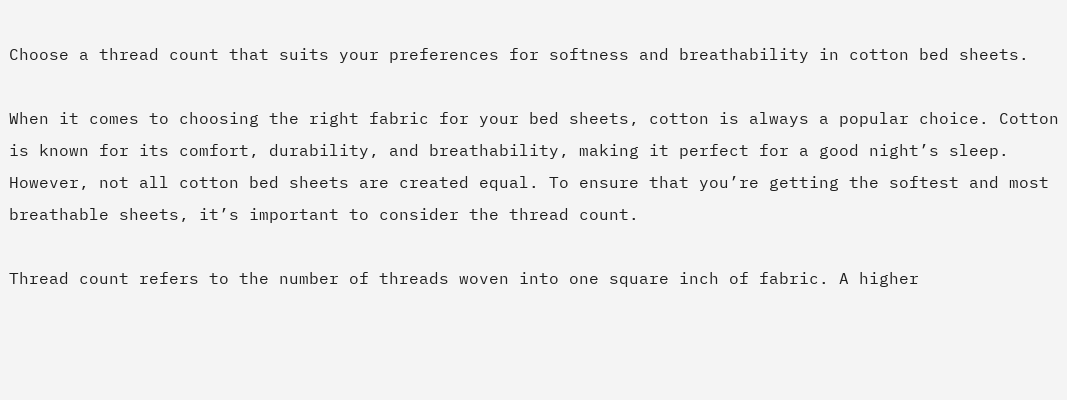Choose a thread count that suits your preferences for softness and breathability in cotton bed sheets.

When it comes to choosing the right fabric for your bed sheets, cotton is always a popular choice. Cotton is known for its comfort, durability, and breathability, making it perfect for a good night’s sleep. However, not all cotton bed sheets are created equal. To ensure that you’re getting the softest and most breathable sheets, it’s important to consider the thread count.

Thread count refers to the number of threads woven into one square inch of fabric. A higher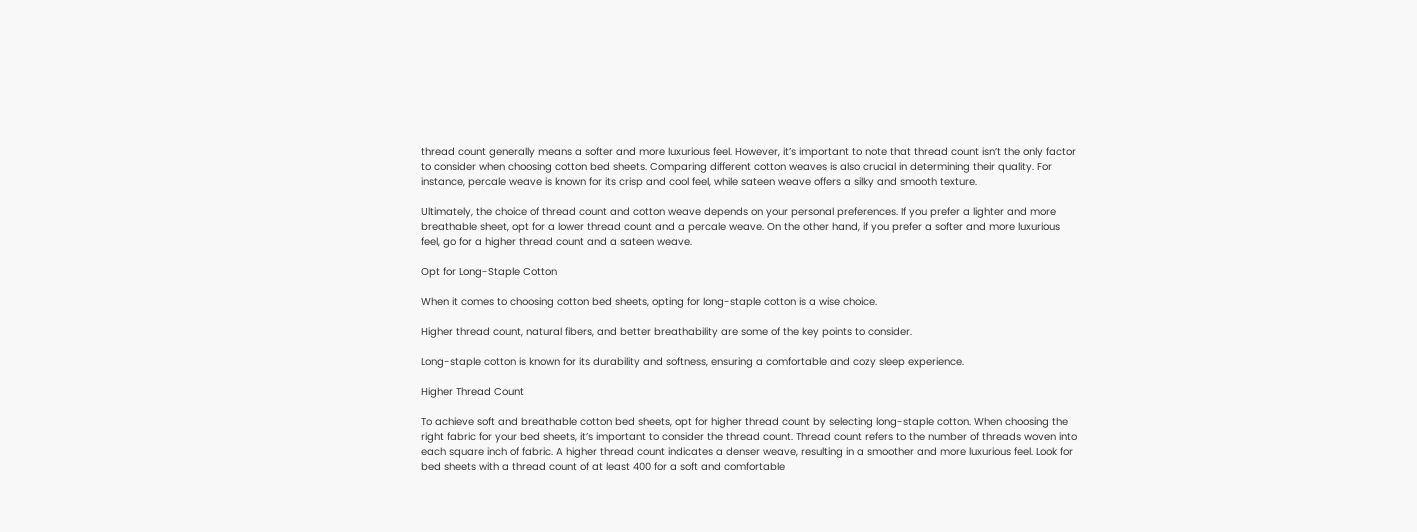thread count generally means a softer and more luxurious feel. However, it’s important to note that thread count isn’t the only factor to consider when choosing cotton bed sheets. Comparing different cotton weaves is also crucial in determining their quality. For instance, percale weave is known for its crisp and cool feel, while sateen weave offers a silky and smooth texture.

Ultimately, the choice of thread count and cotton weave depends on your personal preferences. If you prefer a lighter and more breathable sheet, opt for a lower thread count and a percale weave. On the other hand, if you prefer a softer and more luxurious feel, go for a higher thread count and a sateen weave.

Opt for Long-Staple Cotton

When it comes to choosing cotton bed sheets, opting for long-staple cotton is a wise choice.

Higher thread count, natural fibers, and better breathability are some of the key points to consider.

Long-staple cotton is known for its durability and softness, ensuring a comfortable and cozy sleep experience.

Higher Thread Count

To achieve soft and breathable cotton bed sheets, opt for higher thread count by selecting long-staple cotton. When choosing the right fabric for your bed sheets, it’s important to consider the thread count. Thread count refers to the number of threads woven into each square inch of fabric. A higher thread count indicates a denser weave, resulting in a smoother and more luxurious feel. Look for bed sheets with a thread count of at least 400 for a soft and comfortable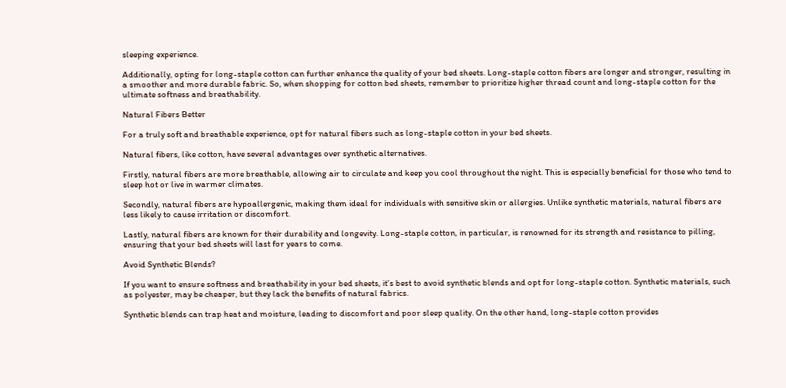sleeping experience.

Additionally, opting for long-staple cotton can further enhance the quality of your bed sheets. Long-staple cotton fibers are longer and stronger, resulting in a smoother and more durable fabric. So, when shopping for cotton bed sheets, remember to prioritize higher thread count and long-staple cotton for the ultimate softness and breathability.

Natural Fibers Better

For a truly soft and breathable experience, opt for natural fibers such as long-staple cotton in your bed sheets.

Natural fibers, like cotton, have several advantages over synthetic alternatives.

Firstly, natural fibers are more breathable, allowing air to circulate and keep you cool throughout the night. This is especially beneficial for those who tend to sleep hot or live in warmer climates.

Secondly, natural fibers are hypoallergenic, making them ideal for individuals with sensitive skin or allergies. Unlike synthetic materials, natural fibers are less likely to cause irritation or discomfort.

Lastly, natural fibers are known for their durability and longevity. Long-staple cotton, in particular, is renowned for its strength and resistance to pilling, ensuring that your bed sheets will last for years to come.

Avoid Synthetic Blends?

If you want to ensure softness and breathability in your bed sheets, it’s best to avoid synthetic blends and opt for long-staple cotton. Synthetic materials, such as polyester, may be cheaper, but they lack the benefits of natural fabrics.

Synthetic blends can trap heat and moisture, leading to discomfort and poor sleep quality. On the other hand, long-staple cotton provides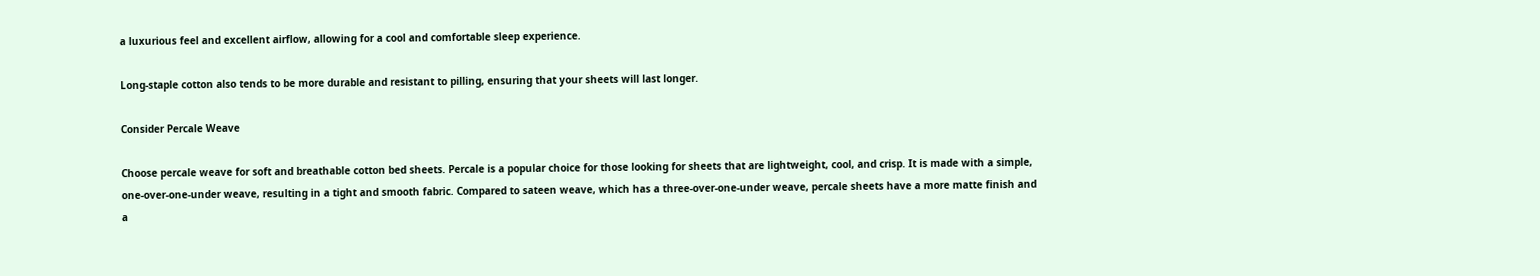a luxurious feel and excellent airflow, allowing for a cool and comfortable sleep experience.

Long-staple cotton also tends to be more durable and resistant to pilling, ensuring that your sheets will last longer.

Consider Percale Weave

Choose percale weave for soft and breathable cotton bed sheets. Percale is a popular choice for those looking for sheets that are lightweight, cool, and crisp. It is made with a simple, one-over-one-under weave, resulting in a tight and smooth fabric. Compared to sateen weave, which has a three-over-one-under weave, percale sheets have a more matte finish and a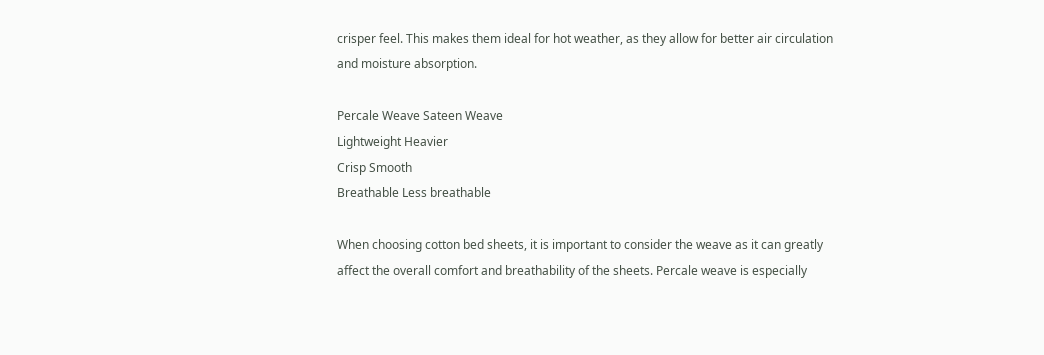crisper feel. This makes them ideal for hot weather, as they allow for better air circulation and moisture absorption.

Percale Weave Sateen Weave
Lightweight Heavier
Crisp Smooth
Breathable Less breathable

When choosing cotton bed sheets, it is important to consider the weave as it can greatly affect the overall comfort and breathability of the sheets. Percale weave is especially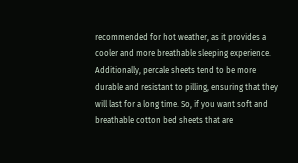recommended for hot weather, as it provides a cooler and more breathable sleeping experience. Additionally, percale sheets tend to be more durable and resistant to pilling, ensuring that they will last for a long time. So, if you want soft and breathable cotton bed sheets that are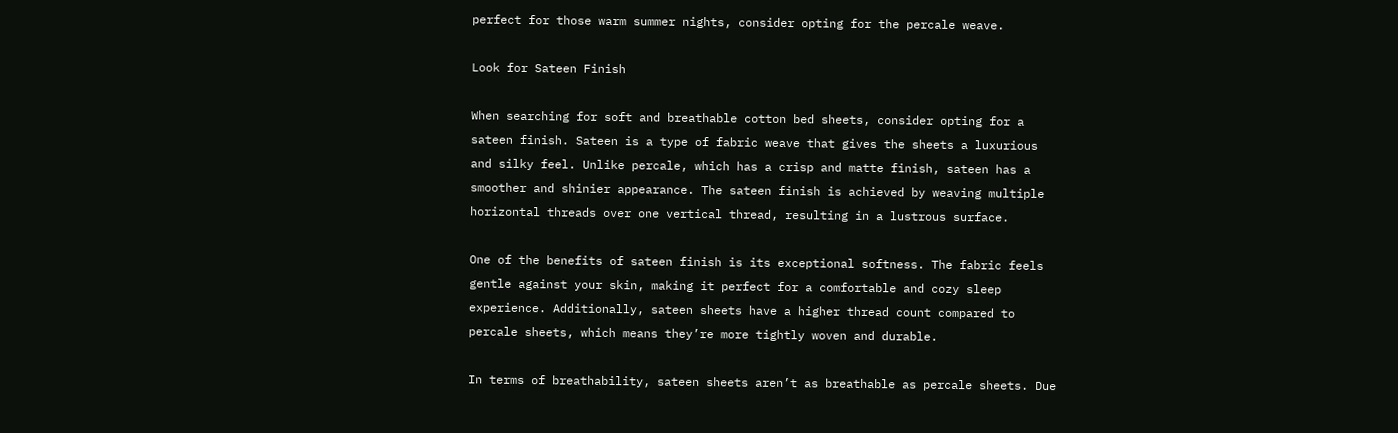perfect for those warm summer nights, consider opting for the percale weave.

Look for Sateen Finish

When searching for soft and breathable cotton bed sheets, consider opting for a sateen finish. Sateen is a type of fabric weave that gives the sheets a luxurious and silky feel. Unlike percale, which has a crisp and matte finish, sateen has a smoother and shinier appearance. The sateen finish is achieved by weaving multiple horizontal threads over one vertical thread, resulting in a lustrous surface.

One of the benefits of sateen finish is its exceptional softness. The fabric feels gentle against your skin, making it perfect for a comfortable and cozy sleep experience. Additionally, sateen sheets have a higher thread count compared to percale sheets, which means they’re more tightly woven and durable.

In terms of breathability, sateen sheets aren’t as breathable as percale sheets. Due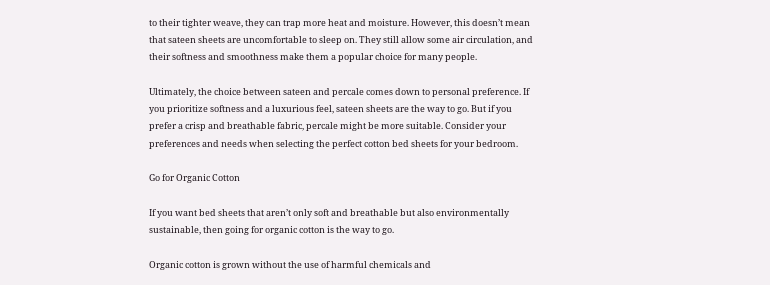to their tighter weave, they can trap more heat and moisture. However, this doesn’t mean that sateen sheets are uncomfortable to sleep on. They still allow some air circulation, and their softness and smoothness make them a popular choice for many people.

Ultimately, the choice between sateen and percale comes down to personal preference. If you prioritize softness and a luxurious feel, sateen sheets are the way to go. But if you prefer a crisp and breathable fabric, percale might be more suitable. Consider your preferences and needs when selecting the perfect cotton bed sheets for your bedroom.

Go for Organic Cotton

If you want bed sheets that aren’t only soft and breathable but also environmentally sustainable, then going for organic cotton is the way to go.

Organic cotton is grown without the use of harmful chemicals and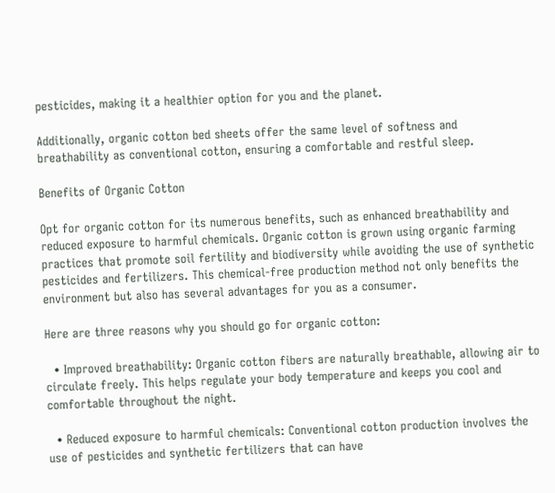pesticides, making it a healthier option for you and the planet.

Additionally, organic cotton bed sheets offer the same level of softness and breathability as conventional cotton, ensuring a comfortable and restful sleep.

Benefits of Organic Cotton

Opt for organic cotton for its numerous benefits, such as enhanced breathability and reduced exposure to harmful chemicals. Organic cotton is grown using organic farming practices that promote soil fertility and biodiversity while avoiding the use of synthetic pesticides and fertilizers. This chemical-free production method not only benefits the environment but also has several advantages for you as a consumer.

Here are three reasons why you should go for organic cotton:

  • Improved breathability: Organic cotton fibers are naturally breathable, allowing air to circulate freely. This helps regulate your body temperature and keeps you cool and comfortable throughout the night.

  • Reduced exposure to harmful chemicals: Conventional cotton production involves the use of pesticides and synthetic fertilizers that can have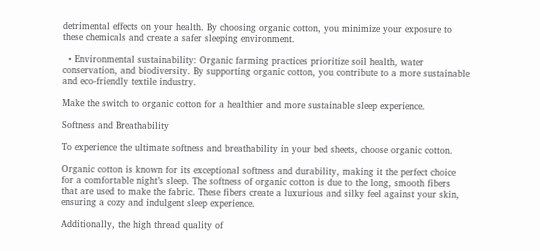detrimental effects on your health. By choosing organic cotton, you minimize your exposure to these chemicals and create a safer sleeping environment.

  • Environmental sustainability: Organic farming practices prioritize soil health, water conservation, and biodiversity. By supporting organic cotton, you contribute to a more sustainable and eco-friendly textile industry.

Make the switch to organic cotton for a healthier and more sustainable sleep experience.

Softness and Breathability

To experience the ultimate softness and breathability in your bed sheets, choose organic cotton.

Organic cotton is known for its exceptional softness and durability, making it the perfect choice for a comfortable night’s sleep. The softness of organic cotton is due to the long, smooth fibers that are used to make the fabric. These fibers create a luxurious and silky feel against your skin, ensuring a cozy and indulgent sleep experience.

Additionally, the high thread quality of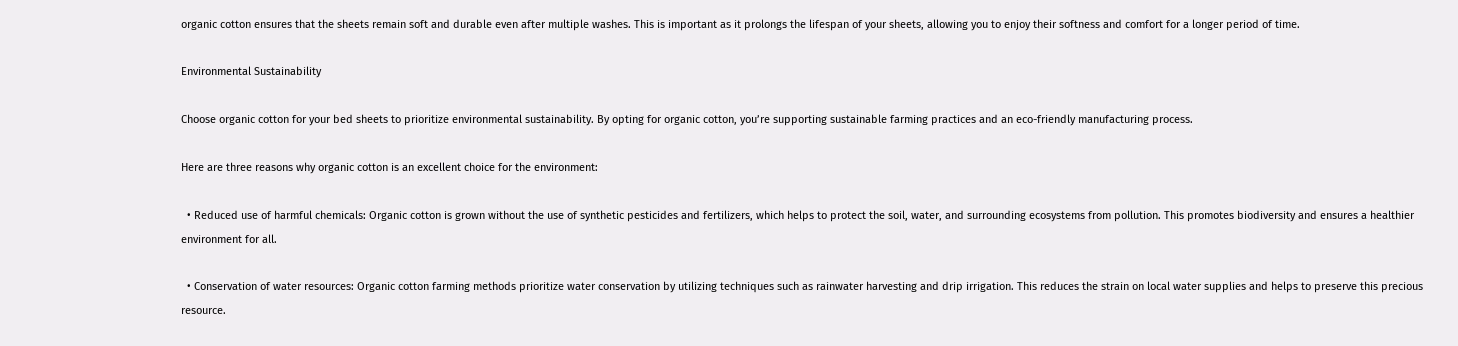organic cotton ensures that the sheets remain soft and durable even after multiple washes. This is important as it prolongs the lifespan of your sheets, allowing you to enjoy their softness and comfort for a longer period of time.

Environmental Sustainability

Choose organic cotton for your bed sheets to prioritize environmental sustainability. By opting for organic cotton, you’re supporting sustainable farming practices and an eco-friendly manufacturing process.

Here are three reasons why organic cotton is an excellent choice for the environment:

  • Reduced use of harmful chemicals: Organic cotton is grown without the use of synthetic pesticides and fertilizers, which helps to protect the soil, water, and surrounding ecosystems from pollution. This promotes biodiversity and ensures a healthier environment for all.

  • Conservation of water resources: Organic cotton farming methods prioritize water conservation by utilizing techniques such as rainwater harvesting and drip irrigation. This reduces the strain on local water supplies and helps to preserve this precious resource.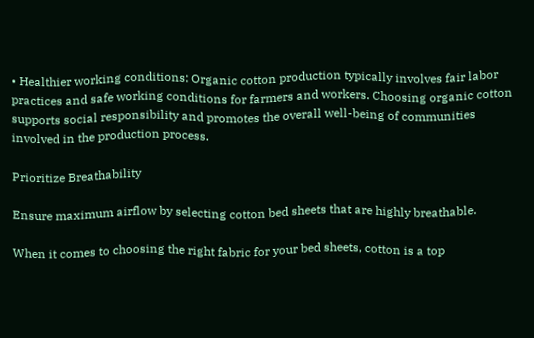• Healthier working conditions: Organic cotton production typically involves fair labor practices and safe working conditions for farmers and workers. Choosing organic cotton supports social responsibility and promotes the overall well-being of communities involved in the production process.

Prioritize Breathability

Ensure maximum airflow by selecting cotton bed sheets that are highly breathable.

When it comes to choosing the right fabric for your bed sheets, cotton is a top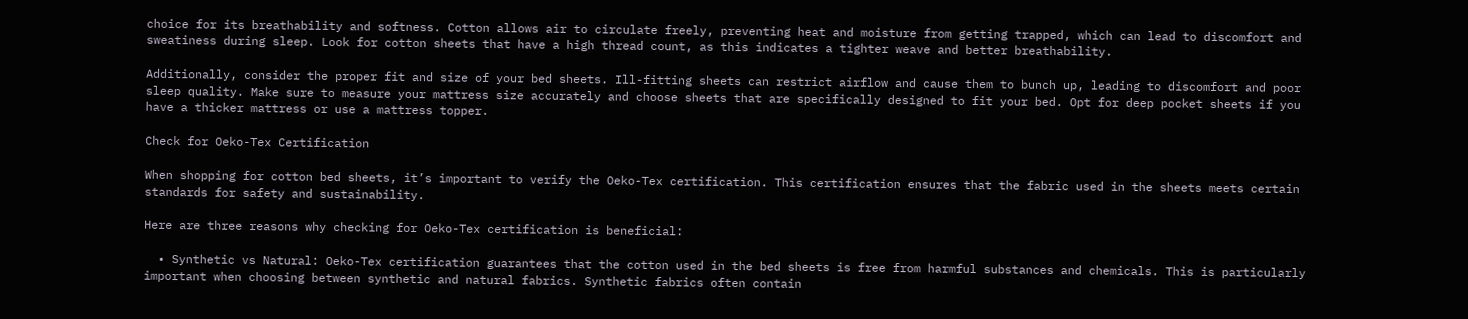choice for its breathability and softness. Cotton allows air to circulate freely, preventing heat and moisture from getting trapped, which can lead to discomfort and sweatiness during sleep. Look for cotton sheets that have a high thread count, as this indicates a tighter weave and better breathability.

Additionally, consider the proper fit and size of your bed sheets. Ill-fitting sheets can restrict airflow and cause them to bunch up, leading to discomfort and poor sleep quality. Make sure to measure your mattress size accurately and choose sheets that are specifically designed to fit your bed. Opt for deep pocket sheets if you have a thicker mattress or use a mattress topper.

Check for Oeko-Tex Certification

When shopping for cotton bed sheets, it’s important to verify the Oeko-Tex certification. This certification ensures that the fabric used in the sheets meets certain standards for safety and sustainability.

Here are three reasons why checking for Oeko-Tex certification is beneficial:

  • Synthetic vs Natural: Oeko-Tex certification guarantees that the cotton used in the bed sheets is free from harmful substances and chemicals. This is particularly important when choosing between synthetic and natural fabrics. Synthetic fabrics often contain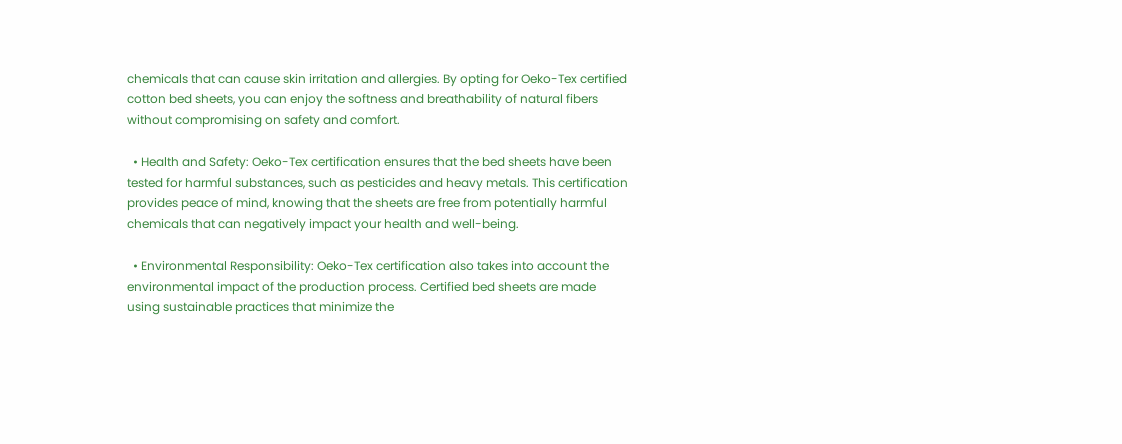chemicals that can cause skin irritation and allergies. By opting for Oeko-Tex certified cotton bed sheets, you can enjoy the softness and breathability of natural fibers without compromising on safety and comfort.

  • Health and Safety: Oeko-Tex certification ensures that the bed sheets have been tested for harmful substances, such as pesticides and heavy metals. This certification provides peace of mind, knowing that the sheets are free from potentially harmful chemicals that can negatively impact your health and well-being.

  • Environmental Responsibility: Oeko-Tex certification also takes into account the environmental impact of the production process. Certified bed sheets are made using sustainable practices that minimize the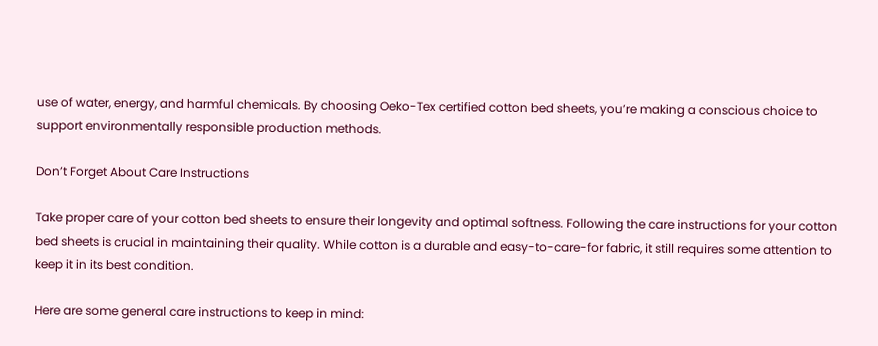use of water, energy, and harmful chemicals. By choosing Oeko-Tex certified cotton bed sheets, you’re making a conscious choice to support environmentally responsible production methods.

Don’t Forget About Care Instructions

Take proper care of your cotton bed sheets to ensure their longevity and optimal softness. Following the care instructions for your cotton bed sheets is crucial in maintaining their quality. While cotton is a durable and easy-to-care-for fabric, it still requires some attention to keep it in its best condition.

Here are some general care instructions to keep in mind: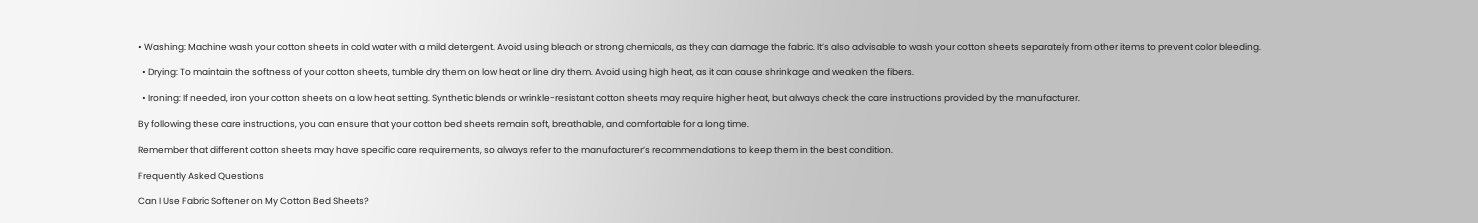• Washing: Machine wash your cotton sheets in cold water with a mild detergent. Avoid using bleach or strong chemicals, as they can damage the fabric. It’s also advisable to wash your cotton sheets separately from other items to prevent color bleeding.

  • Drying: To maintain the softness of your cotton sheets, tumble dry them on low heat or line dry them. Avoid using high heat, as it can cause shrinkage and weaken the fibers.

  • Ironing: If needed, iron your cotton sheets on a low heat setting. Synthetic blends or wrinkle-resistant cotton sheets may require higher heat, but always check the care instructions provided by the manufacturer.

By following these care instructions, you can ensure that your cotton bed sheets remain soft, breathable, and comfortable for a long time.

Remember that different cotton sheets may have specific care requirements, so always refer to the manufacturer’s recommendations to keep them in the best condition.

Frequently Asked Questions

Can I Use Fabric Softener on My Cotton Bed Sheets?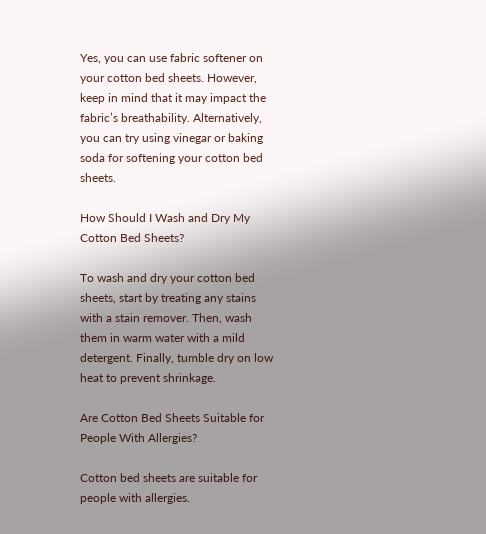Yes, you can use fabric softener on your cotton bed sheets. However, keep in mind that it may impact the fabric’s breathability. Alternatively, you can try using vinegar or baking soda for softening your cotton bed sheets.

How Should I Wash and Dry My Cotton Bed Sheets?

To wash and dry your cotton bed sheets, start by treating any stains with a stain remover. Then, wash them in warm water with a mild detergent. Finally, tumble dry on low heat to prevent shrinkage.

Are Cotton Bed Sheets Suitable for People With Allergies?

Cotton bed sheets are suitable for people with allergies.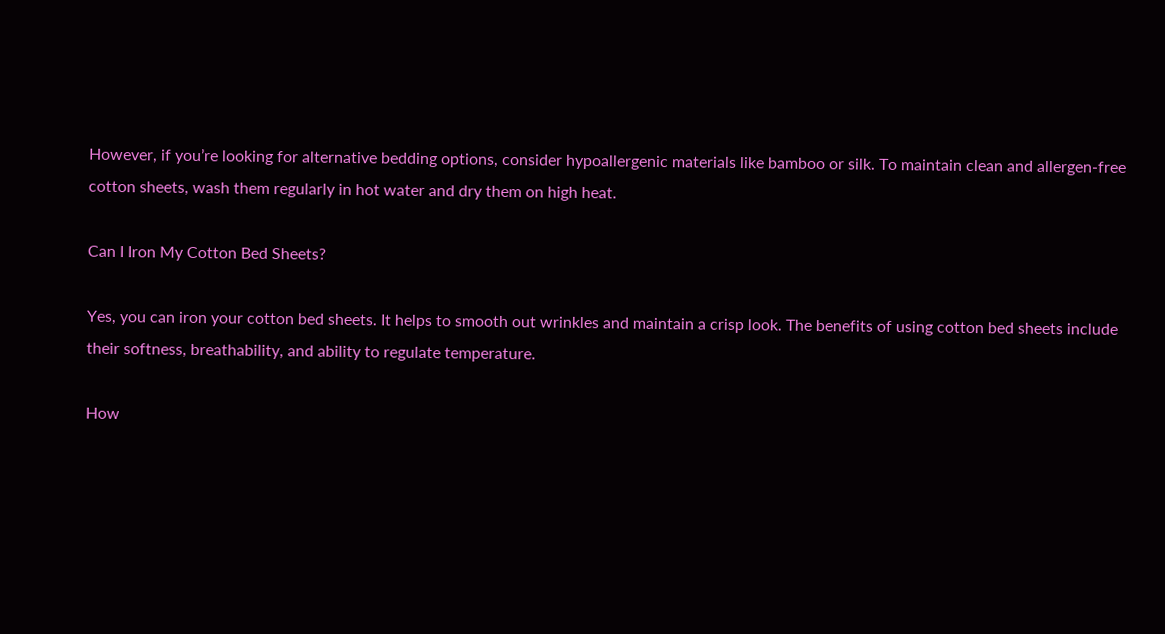However, if you’re looking for alternative bedding options, consider hypoallergenic materials like bamboo or silk. To maintain clean and allergen-free cotton sheets, wash them regularly in hot water and dry them on high heat.

Can I Iron My Cotton Bed Sheets?

Yes, you can iron your cotton bed sheets. It helps to smooth out wrinkles and maintain a crisp look. The benefits of using cotton bed sheets include their softness, breathability, and ability to regulate temperature.

How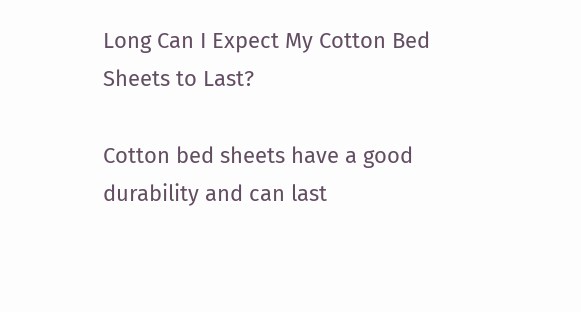Long Can I Expect My Cotton Bed Sheets to Last?

Cotton bed sheets have a good durability and can last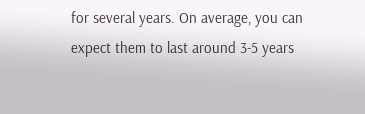for several years. On average, you can expect them to last around 3-5 years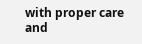with proper care and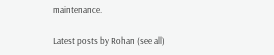maintenance.

Latest posts by Rohan (see all)